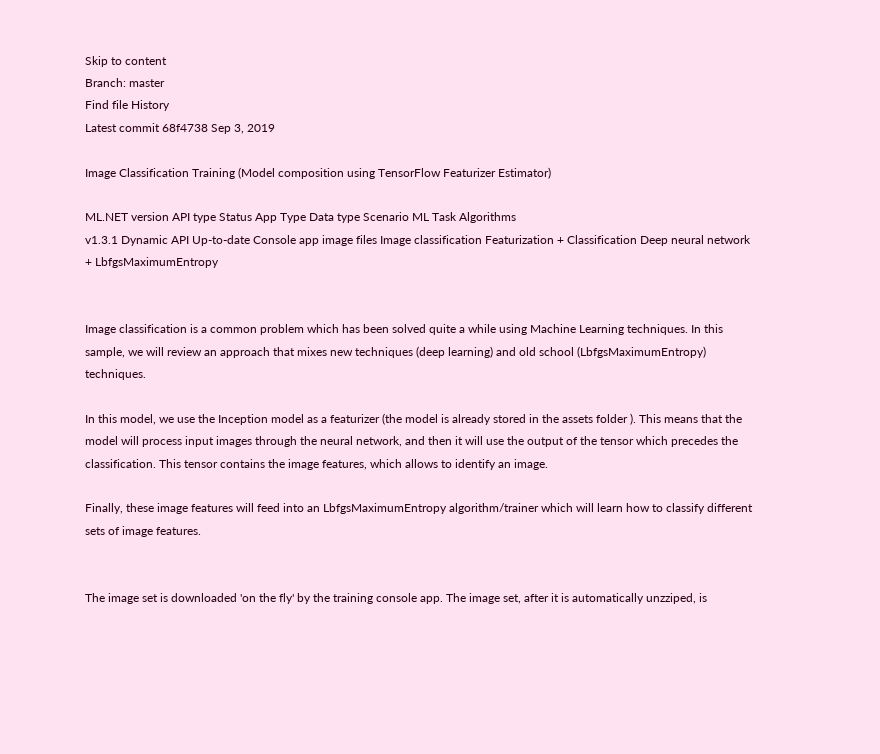Skip to content
Branch: master
Find file History
Latest commit 68f4738 Sep 3, 2019

Image Classification Training (Model composition using TensorFlow Featurizer Estimator)

ML.NET version API type Status App Type Data type Scenario ML Task Algorithms
v1.3.1 Dynamic API Up-to-date Console app image files Image classification Featurization + Classification Deep neural network + LbfgsMaximumEntropy


Image classification is a common problem which has been solved quite a while using Machine Learning techniques. In this sample, we will review an approach that mixes new techniques (deep learning) and old school (LbfgsMaximumEntropy) techniques.

In this model, we use the Inception model as a featurizer (the model is already stored in the assets folder ). This means that the model will process input images through the neural network, and then it will use the output of the tensor which precedes the classification. This tensor contains the image features, which allows to identify an image.

Finally, these image features will feed into an LbfgsMaximumEntropy algorithm/trainer which will learn how to classify different sets of image features.


The image set is downloaded 'on the fly' by the training console app. The image set, after it is automatically unzziped, is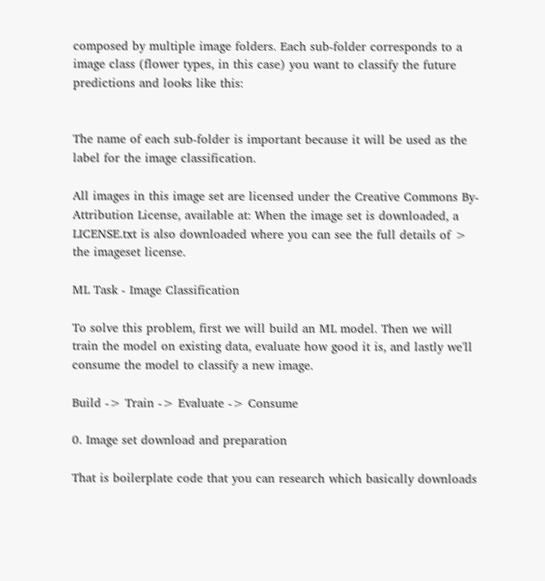composed by multiple image folders. Each sub-folder corresponds to a image class (flower types, in this case) you want to classify the future predictions and looks like this:


The name of each sub-folder is important because it will be used as the label for the image classification.

All images in this image set are licensed under the Creative Commons By-Attribution License, available at: When the image set is downloaded, a LICENSE.txt is also downloaded where you can see the full details of > the imageset license.

ML Task - Image Classification

To solve this problem, first we will build an ML model. Then we will train the model on existing data, evaluate how good it is, and lastly we'll consume the model to classify a new image.

Build -> Train -> Evaluate -> Consume

0. Image set download and preparation

That is boilerplate code that you can research which basically downloads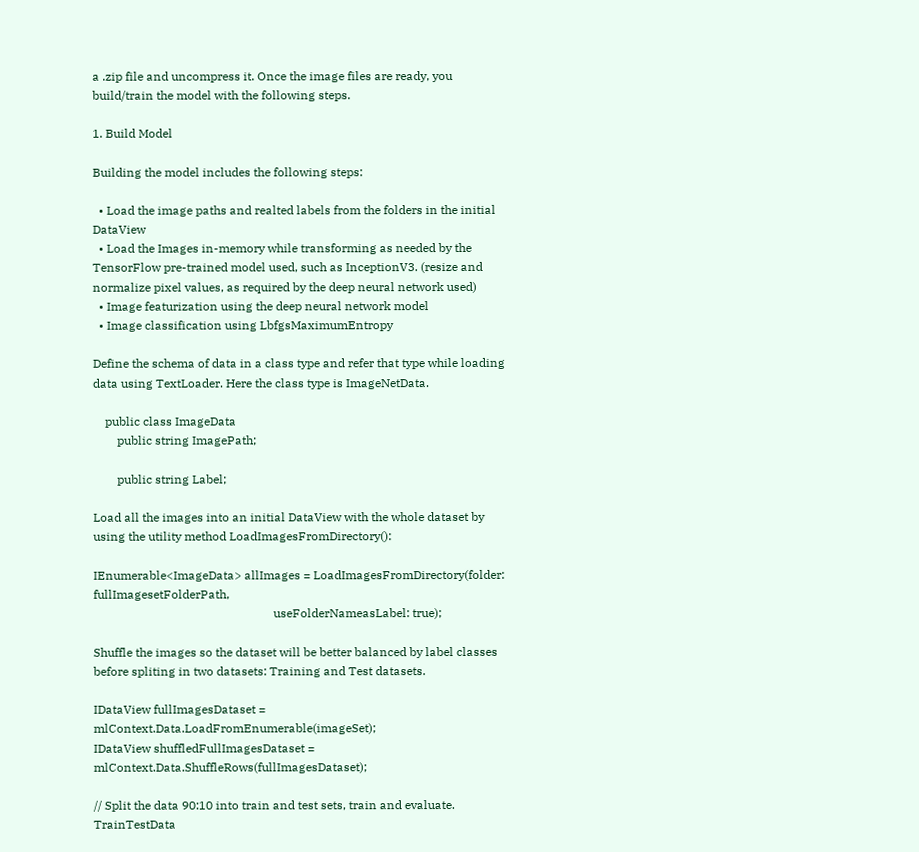a .zip file and uncompress it. Once the image files are ready, you build/train the model with the following steps.

1. Build Model

Building the model includes the following steps:

  • Load the image paths and realted labels from the folders in the initial DataView
  • Load the Images in-memory while transforming as needed by the TensorFlow pre-trained model used, such as InceptionV3. (resize and normalize pixel values, as required by the deep neural network used)
  • Image featurization using the deep neural network model
  • Image classification using LbfgsMaximumEntropy

Define the schema of data in a class type and refer that type while loading data using TextLoader. Here the class type is ImageNetData.

    public class ImageData
        public string ImagePath;

        public string Label;

Load all the images into an initial DataView with the whole dataset by using the utility method LoadImagesFromDirectory():

IEnumerable<ImageData> allImages = LoadImagesFromDirectory(folder: fullImagesetFolderPath,
                                                            useFolderNameasLabel: true);

Shuffle the images so the dataset will be better balanced by label classes before spliting in two datasets: Training and Test datasets.

IDataView fullImagesDataset = mlContext.Data.LoadFromEnumerable(imageSet);
IDataView shuffledFullImagesDataset = mlContext.Data.ShuffleRows(fullImagesDataset);

// Split the data 90:10 into train and test sets, train and evaluate.
TrainTestData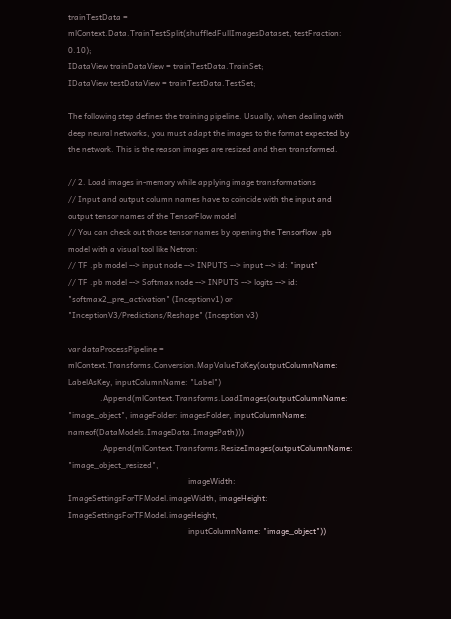trainTestData = mlContext.Data.TrainTestSplit(shuffledFullImagesDataset, testFraction: 0.10);
IDataView trainDataView = trainTestData.TrainSet;
IDataView testDataView = trainTestData.TestSet;

The following step defines the training pipeline. Usually, when dealing with deep neural networks, you must adapt the images to the format expected by the network. This is the reason images are resized and then transformed.

// 2. Load images in-memory while applying image transformations
// Input and output column names have to coincide with the input and output tensor names of the TensorFlow model
// You can check out those tensor names by opening the Tensorflow .pb model with a visual tool like Netron:
// TF .pb model --> input node --> INPUTS --> input --> id: "input"
// TF .pb model --> Softmax node --> INPUTS --> logits --> id: "softmax2_pre_activation" (Inceptionv1) or "InceptionV3/Predictions/Reshape" (Inception v3)

var dataProcessPipeline = mlContext.Transforms.Conversion.MapValueToKey(outputColumnName: LabelAsKey, inputColumnName: "Label")
                .Append(mlContext.Transforms.LoadImages(outputColumnName: "image_object", imageFolder: imagesFolder, inputColumnName: nameof(DataModels.ImageData.ImagePath)))
                .Append(mlContext.Transforms.ResizeImages(outputColumnName: "image_object_resized",
                                                            imageWidth: ImageSettingsForTFModel.imageWidth, imageHeight: ImageSettingsForTFModel.imageHeight,
                                                            inputColumnName: "image_object"))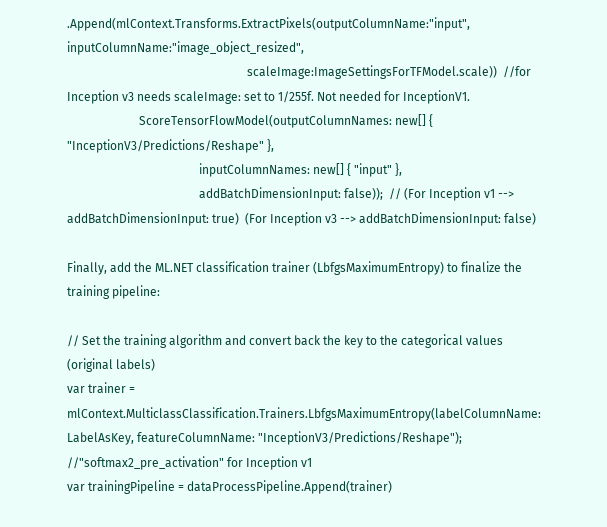.Append(mlContext.Transforms.ExtractPixels(outputColumnName:"input", inputColumnName:"image_object_resized",
                                                            scaleImage:ImageSettingsForTFModel.scale))  //for Inception v3 needs scaleImage: set to 1/255f. Not needed for InceptionV1.
                        ScoreTensorFlowModel(outputColumnNames: new[] { "InceptionV3/Predictions/Reshape" },
                                            inputColumnNames: new[] { "input" },
                                            addBatchDimensionInput: false));  // (For Inception v1 --> addBatchDimensionInput: true)  (For Inception v3 --> addBatchDimensionInput: false)

Finally, add the ML.NET classification trainer (LbfgsMaximumEntropy) to finalize the training pipeline:

// Set the training algorithm and convert back the key to the categorical values (original labels)
var trainer = mlContext.MulticlassClassification.Trainers.LbfgsMaximumEntropy(labelColumnName: LabelAsKey, featureColumnName: "InceptionV3/Predictions/Reshape");  //"softmax2_pre_activation" for Inception v1
var trainingPipeline = dataProcessPipeline.Append(trainer)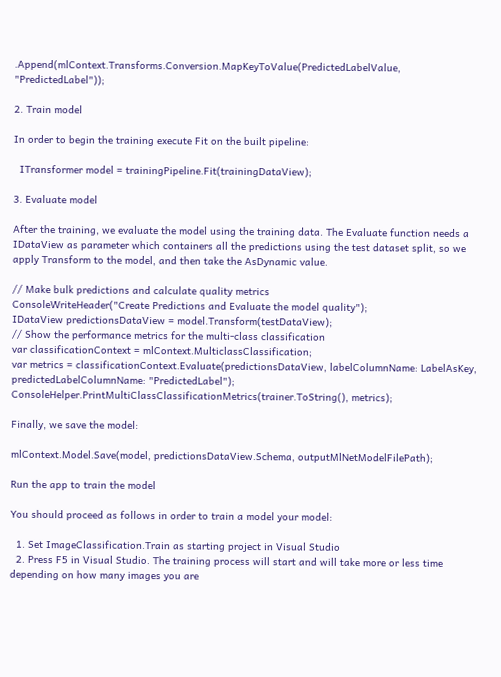.Append(mlContext.Transforms.Conversion.MapKeyToValue(PredictedLabelValue, "PredictedLabel"));

2. Train model

In order to begin the training execute Fit on the built pipeline:

  ITransformer model = trainingPipeline.Fit(trainingDataView);

3. Evaluate model

After the training, we evaluate the model using the training data. The Evaluate function needs a IDataView as parameter which containers all the predictions using the test dataset split, so we apply Transform to the model, and then take the AsDynamic value.

// Make bulk predictions and calculate quality metrics
ConsoleWriteHeader("Create Predictions and Evaluate the model quality");
IDataView predictionsDataView = model.Transform(testDataView);
// Show the performance metrics for the multi-class classification
var classificationContext = mlContext.MulticlassClassification;
var metrics = classificationContext.Evaluate(predictionsDataView, labelColumnName: LabelAsKey, predictedLabelColumnName: "PredictedLabel");
ConsoleHelper.PrintMultiClassClassificationMetrics(trainer.ToString(), metrics);

Finally, we save the model:

mlContext.Model.Save(model, predictionsDataView.Schema, outputMlNetModelFilePath);

Run the app to train the model

You should proceed as follows in order to train a model your model:

  1. Set ImageClassification.Train as starting project in Visual Studio
  2. Press F5 in Visual Studio. The training process will start and will take more or less time depending on how many images you are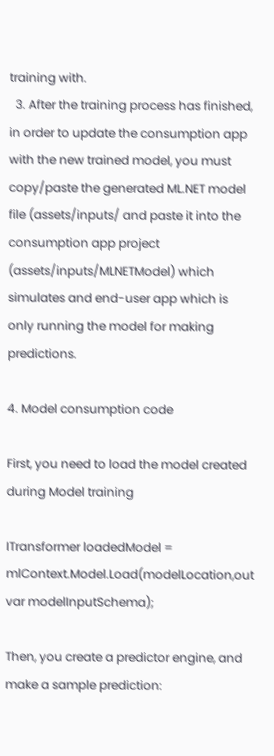training with.
  3. After the training process has finished, in order to update the consumption app with the new trained model, you must copy/paste the generated ML.NET model file (assets/inputs/ and paste it into the consumption app project (assets/inputs/MLNETModel) which simulates and end-user app which is only running the model for making predictions.

4. Model consumption code

First, you need to load the model created during Model training

ITransformer loadedModel = mlContext.Model.Load(modelLocation,out var modelInputSchema);

Then, you create a predictor engine, and make a sample prediction: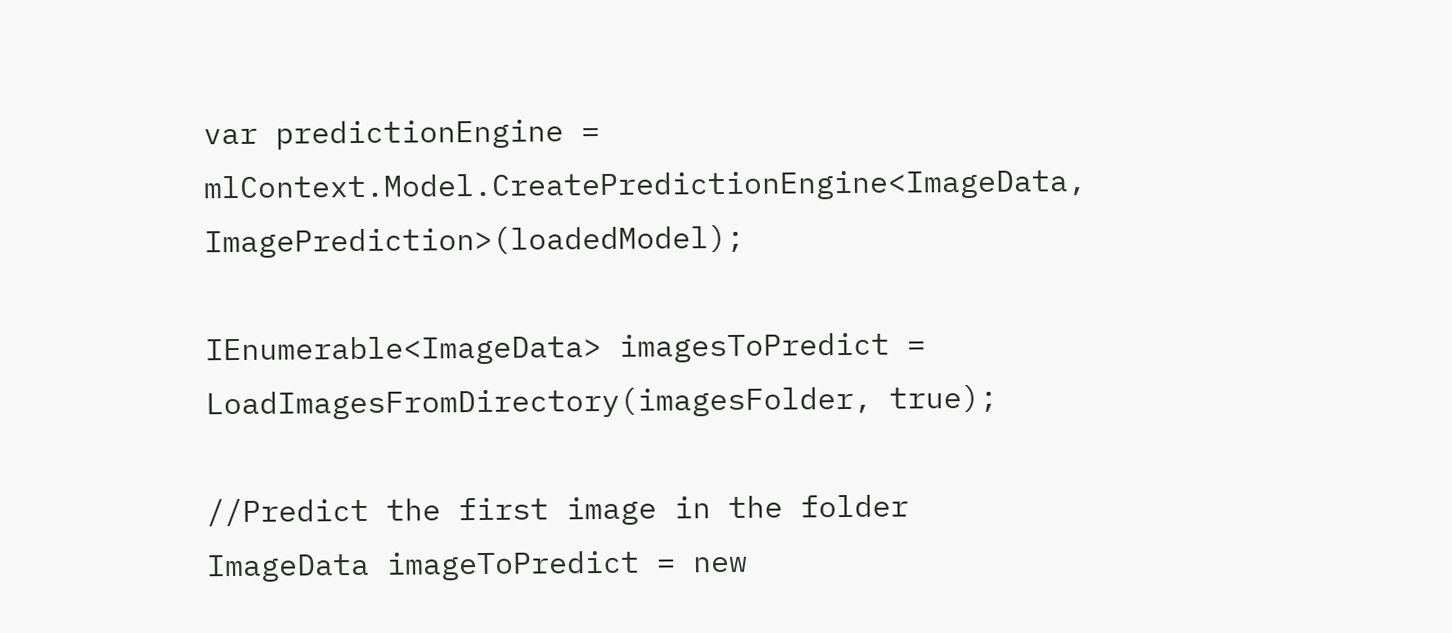var predictionEngine = mlContext.Model.CreatePredictionEngine<ImageData, ImagePrediction>(loadedModel);

IEnumerable<ImageData> imagesToPredict = LoadImagesFromDirectory(imagesFolder, true);

//Predict the first image in the folder
ImageData imageToPredict = new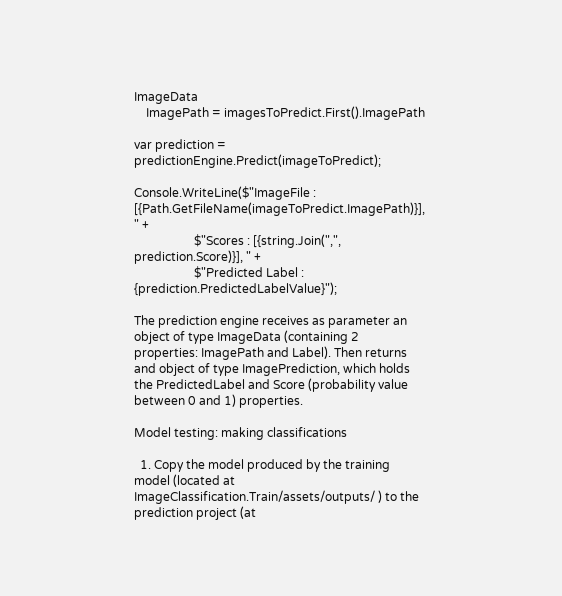ImageData
    ImagePath = imagesToPredict.First().ImagePath

var prediction = predictionEngine.Predict(imageToPredict);

Console.WriteLine($"ImageFile : [{Path.GetFileName(imageToPredict.ImagePath)}], " +
                    $"Scores : [{string.Join(",", prediction.Score)}], " +
                    $"Predicted Label : {prediction.PredictedLabelValue}");

The prediction engine receives as parameter an object of type ImageData (containing 2 properties: ImagePath and Label). Then returns and object of type ImagePrediction, which holds the PredictedLabel and Score (probability value between 0 and 1) properties.

Model testing: making classifications

  1. Copy the model produced by the training model (located at ImageClassification.Train/assets/outputs/ ) to the prediction project (at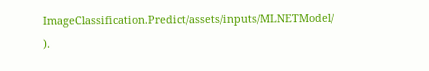ImageClassification.Predict/assets/inputs/MLNETModel/ ).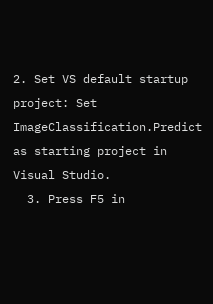2. Set VS default startup project: Set ImageClassification.Predict as starting project in Visual Studio.
  3. Press F5 in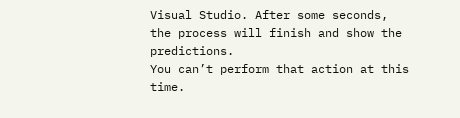Visual Studio. After some seconds, the process will finish and show the predictions.
You can’t perform that action at this time.